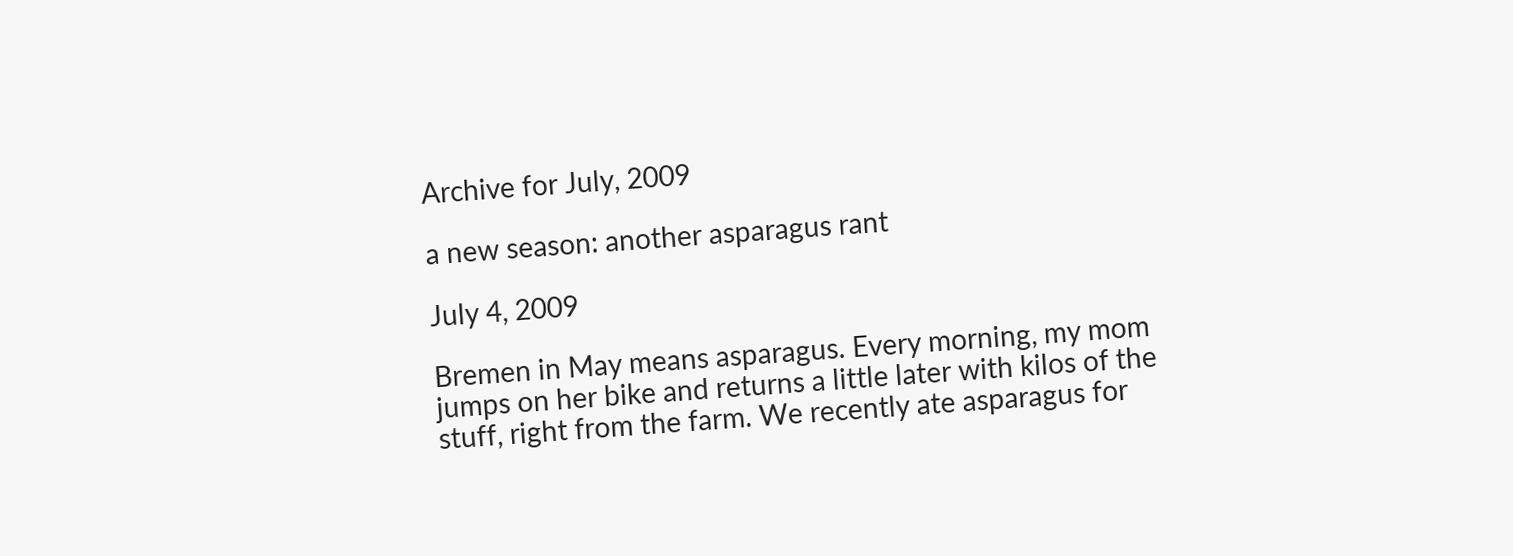Archive for July, 2009

a new season: another asparagus rant

July 4, 2009

Bremen in May means asparagus. Every morning, my mom jumps on her bike and returns a little later with kilos of the stuff, right from the farm. We recently ate asparagus for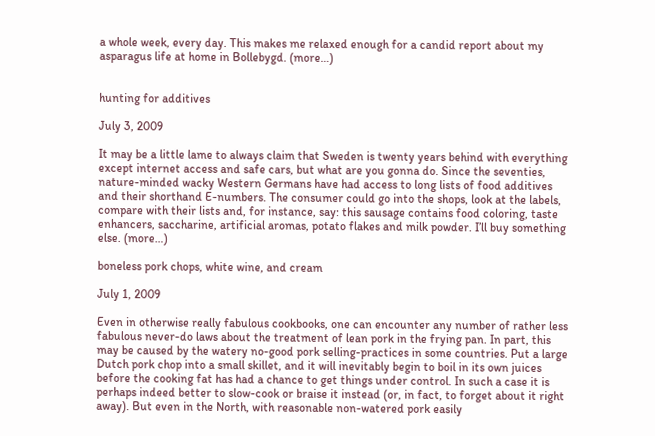a whole week, every day. This makes me relaxed enough for a candid report about my asparagus life at home in Bollebygd. (more…)


hunting for additives

July 3, 2009

It may be a little lame to always claim that Sweden is twenty years behind with everything except internet access and safe cars, but what are you gonna do. Since the seventies, nature-minded wacky Western Germans have had access to long lists of food additives and their shorthand E-numbers. The consumer could go into the shops, look at the labels, compare with their lists and, for instance, say: this sausage contains food coloring, taste enhancers, saccharine, artificial aromas, potato flakes and milk powder. I’ll buy something else. (more…)

boneless pork chops, white wine, and cream

July 1, 2009

Even in otherwise really fabulous cookbooks, one can encounter any number of rather less fabulous never-do laws about the treatment of lean pork in the frying pan. In part, this may be caused by the watery no-good pork selling-practices in some countries. Put a large Dutch pork chop into a small skillet, and it will inevitably begin to boil in its own juices before the cooking fat has had a chance to get things under control. In such a case it is perhaps indeed better to slow-cook or braise it instead (or, in fact, to forget about it right away). But even in the North, with reasonable non-watered pork easily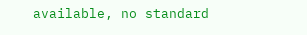available, no standard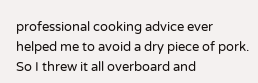professional cooking advice ever helped me to avoid a dry piece of pork. So I threw it all overboard and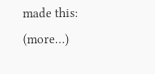made this: (more…)